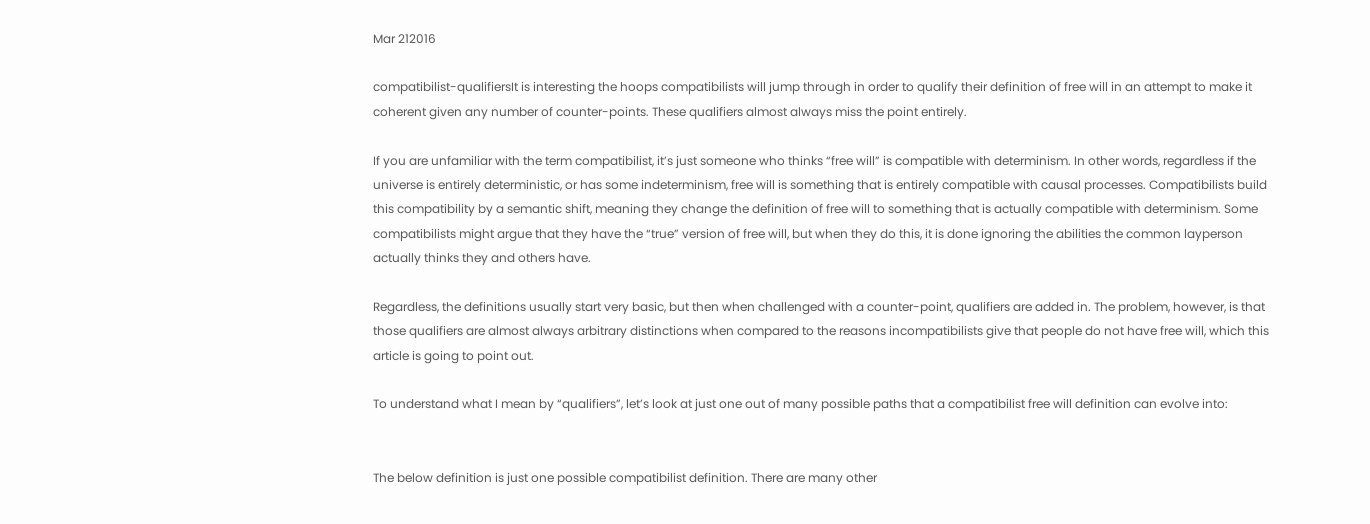Mar 212016

compatibilist-qualifiersIt is interesting the hoops compatibilists will jump through in order to qualify their definition of free will in an attempt to make it coherent given any number of counter-points. These qualifiers almost always miss the point entirely.

If you are unfamiliar with the term compatibilist, it’s just someone who thinks “free will” is compatible with determinism. In other words, regardless if the universe is entirely deterministic, or has some indeterminism, free will is something that is entirely compatible with causal processes. Compatibilists build this compatibility by a semantic shift, meaning they change the definition of free will to something that is actually compatible with determinism. Some compatibilists might argue that they have the “true” version of free will, but when they do this, it is done ignoring the abilities the common layperson actually thinks they and others have.

Regardless, the definitions usually start very basic, but then when challenged with a counter-point, qualifiers are added in. The problem, however, is that those qualifiers are almost always arbitrary distinctions when compared to the reasons incompatibilists give that people do not have free will, which this article is going to point out.

To understand what I mean by “qualifiers”, let’s look at just one out of many possible paths that a compatibilist free will definition can evolve into:


The below definition is just one possible compatibilist definition. There are many other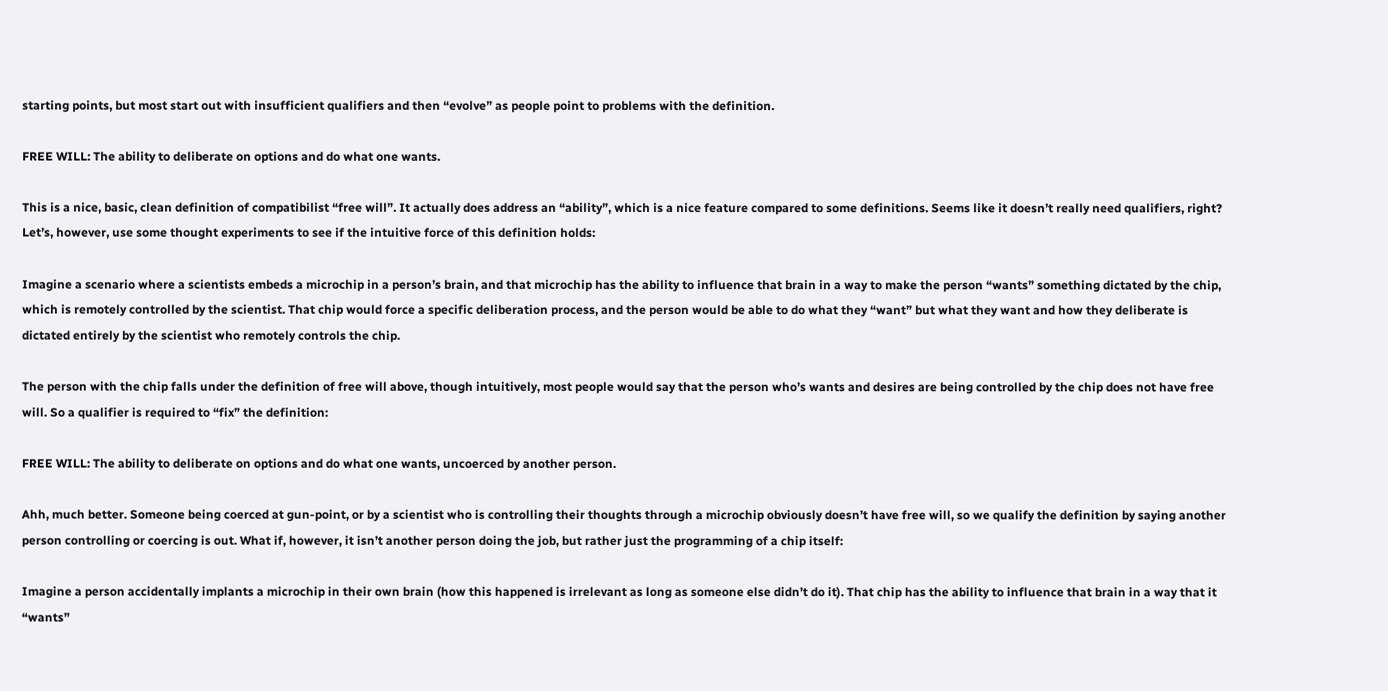starting points, but most start out with insufficient qualifiers and then “evolve” as people point to problems with the definition.

FREE WILL: The ability to deliberate on options and do what one wants.

This is a nice, basic, clean definition of compatibilist “free will”. It actually does address an “ability”, which is a nice feature compared to some definitions. Seems like it doesn’t really need qualifiers, right? Let’s, however, use some thought experiments to see if the intuitive force of this definition holds:

Imagine a scenario where a scientists embeds a microchip in a person’s brain, and that microchip has the ability to influence that brain in a way to make the person “wants” something dictated by the chip, which is remotely controlled by the scientist. That chip would force a specific deliberation process, and the person would be able to do what they “want” but what they want and how they deliberate is dictated entirely by the scientist who remotely controls the chip.

The person with the chip falls under the definition of free will above, though intuitively, most people would say that the person who’s wants and desires are being controlled by the chip does not have free will. So a qualifier is required to “fix” the definition:

FREE WILL: The ability to deliberate on options and do what one wants, uncoerced by another person.

Ahh, much better. Someone being coerced at gun-point, or by a scientist who is controlling their thoughts through a microchip obviously doesn’t have free will, so we qualify the definition by saying another person controlling or coercing is out. What if, however, it isn’t another person doing the job, but rather just the programming of a chip itself:

Imagine a person accidentally implants a microchip in their own brain (how this happened is irrelevant as long as someone else didn’t do it). That chip has the ability to influence that brain in a way that it “wants”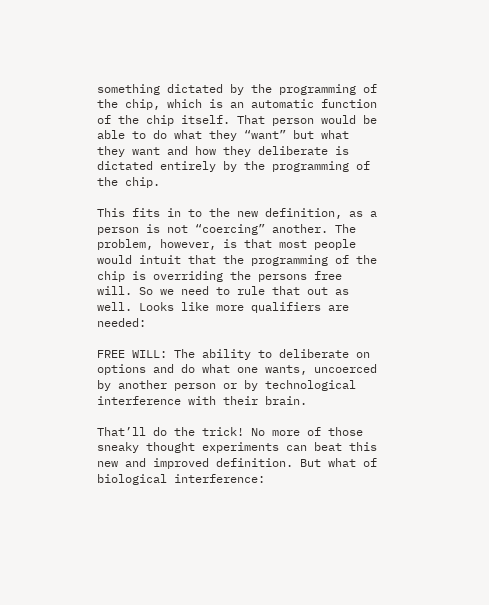something dictated by the programming of the chip, which is an automatic function of the chip itself. That person would be able to do what they “want” but what they want and how they deliberate is dictated entirely by the programming of the chip.

This fits in to the new definition, as a person is not “coercing” another. The problem, however, is that most people would intuit that the programming of the chip is overriding the persons free will. So we need to rule that out as well. Looks like more qualifiers are needed:

FREE WILL: The ability to deliberate on options and do what one wants, uncoerced by another person or by technological interference with their brain.

That’ll do the trick! No more of those sneaky thought experiments can beat this new and improved definition. But what of biological interference: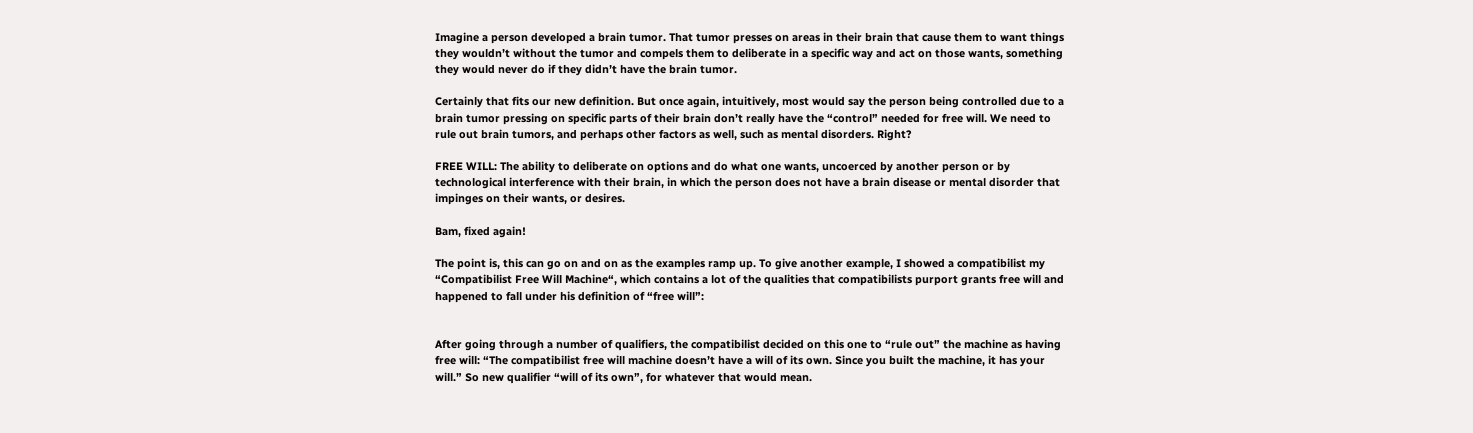Imagine a person developed a brain tumor. That tumor presses on areas in their brain that cause them to want things they wouldn’t without the tumor and compels them to deliberate in a specific way and act on those wants, something they would never do if they didn’t have the brain tumor.

Certainly that fits our new definition. But once again, intuitively, most would say the person being controlled due to a brain tumor pressing on specific parts of their brain don’t really have the “control” needed for free will. We need to rule out brain tumors, and perhaps other factors as well, such as mental disorders. Right?

FREE WILL: The ability to deliberate on options and do what one wants, uncoerced by another person or by technological interference with their brain, in which the person does not have a brain disease or mental disorder that impinges on their wants, or desires.

Bam, fixed again!

The point is, this can go on and on as the examples ramp up. To give another example, I showed a compatibilist my “Compatibilist Free Will Machine“, which contains a lot of the qualities that compatibilists purport grants free will and happened to fall under his definition of “free will”:


After going through a number of qualifiers, the compatibilist decided on this one to “rule out” the machine as having free will: “The compatibilist free will machine doesn’t have a will of its own. Since you built the machine, it has your will.” So new qualifier “will of its own”, for whatever that would mean.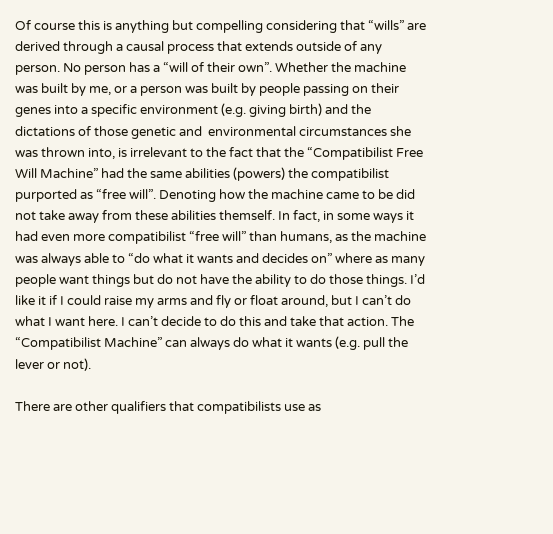Of course this is anything but compelling considering that “wills” are derived through a causal process that extends outside of any person. No person has a “will of their own”. Whether the machine was built by me, or a person was built by people passing on their genes into a specific environment (e.g. giving birth) and the dictations of those genetic and  environmental circumstances she was thrown into, is irrelevant to the fact that the “Compatibilist Free Will Machine” had the same abilities (powers) the compatibilist purported as “free will”. Denoting how the machine came to be did not take away from these abilities themself. In fact, in some ways it had even more compatibilist “free will” than humans, as the machine was always able to “do what it wants and decides on” where as many people want things but do not have the ability to do those things. I’d like it if I could raise my arms and fly or float around, but I can’t do what I want here. I can’t decide to do this and take that action. The “Compatibilist Machine” can always do what it wants (e.g. pull the lever or not).

There are other qualifiers that compatibilists use as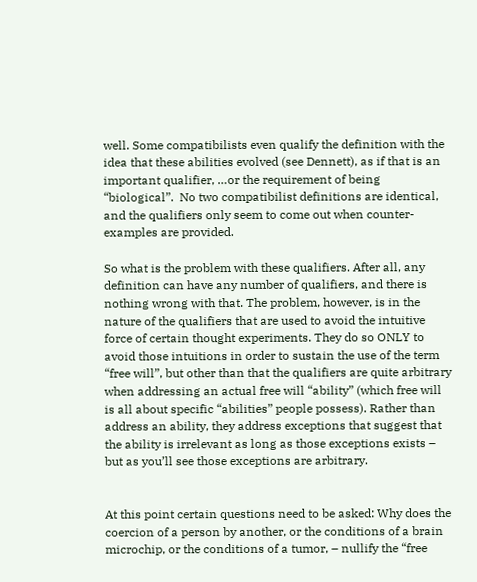well. Some compatibilists even qualify the definition with the idea that these abilities evolved (see Dennett), as if that is an important qualifier, …or the requirement of being “biological”.  No two compatibilist definitions are identical, and the qualifiers only seem to come out when counter-examples are provided.

So what is the problem with these qualifiers. After all, any definition can have any number of qualifiers, and there is nothing wrong with that. The problem, however, is in the nature of the qualifiers that are used to avoid the intuitive force of certain thought experiments. They do so ONLY to avoid those intuitions in order to sustain the use of the term “free will”, but other than that the qualifiers are quite arbitrary when addressing an actual free will “ability” (which free will is all about specific “abilities” people possess). Rather than address an ability, they address exceptions that suggest that the ability is irrelevant as long as those exceptions exists – but as you’ll see those exceptions are arbitrary.


At this point certain questions need to be asked: Why does the coercion of a person by another, or the conditions of a brain microchip, or the conditions of a tumor, – nullify the “free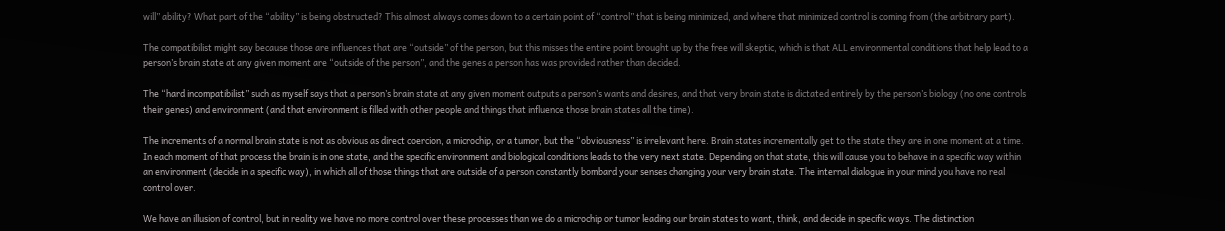will” ability? What part of the “ability” is being obstructed? This almost always comes down to a certain point of “control” that is being minimized, and where that minimized control is coming from (the arbitrary part).

The compatibilist might say because those are influences that are “outside” of the person, but this misses the entire point brought up by the free will skeptic, which is that ALL environmental conditions that help lead to a person’s brain state at any given moment are “outside of the person”, and the genes a person has was provided rather than decided.

The “hard incompatibilist” such as myself says that a person’s brain state at any given moment outputs a person’s wants and desires, and that very brain state is dictated entirely by the person’s biology (no one controls their genes) and environment (and that environment is filled with other people and things that influence those brain states all the time).

The increments of a normal brain state is not as obvious as direct coercion, a microchip, or a tumor, but the “obviousness” is irrelevant here. Brain states incrementally get to the state they are in one moment at a time. In each moment of that process the brain is in one state, and the specific environment and biological conditions leads to the very next state. Depending on that state, this will cause you to behave in a specific way within an environment (decide in a specific way), in which all of those things that are outside of a person constantly bombard your senses changing your very brain state. The internal dialogue in your mind you have no real control over.

We have an illusion of control, but in reality we have no more control over these processes than we do a microchip or tumor leading our brain states to want, think, and decide in specific ways. The distinction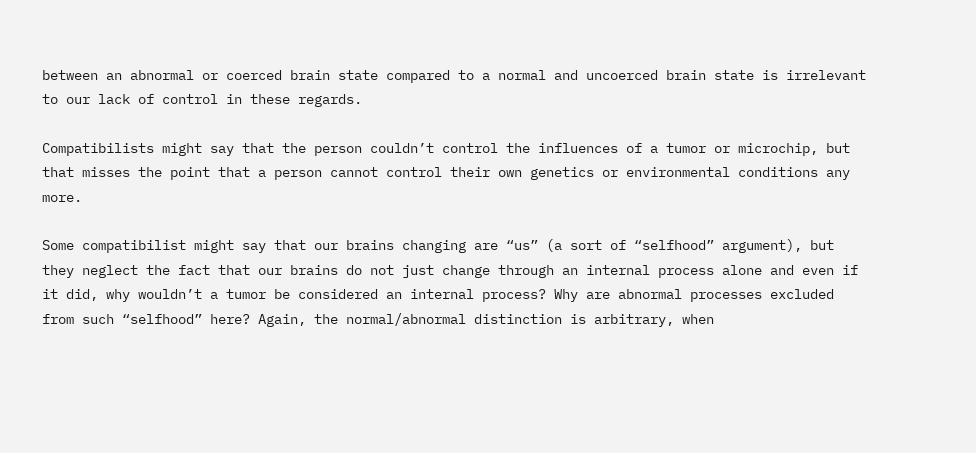between an abnormal or coerced brain state compared to a normal and uncoerced brain state is irrelevant to our lack of control in these regards.

Compatibilists might say that the person couldn’t control the influences of a tumor or microchip, but that misses the point that a person cannot control their own genetics or environmental conditions any more.

Some compatibilist might say that our brains changing are “us” (a sort of “selfhood” argument), but they neglect the fact that our brains do not just change through an internal process alone and even if it did, why wouldn’t a tumor be considered an internal process? Why are abnormal processes excluded from such “selfhood” here? Again, the normal/abnormal distinction is arbitrary, when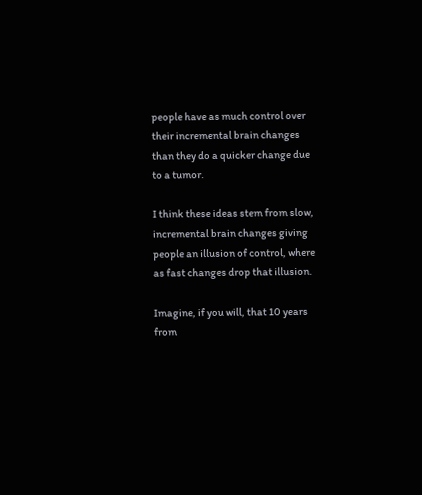people have as much control over their incremental brain changes than they do a quicker change due to a tumor.

I think these ideas stem from slow, incremental brain changes giving people an illusion of control, where as fast changes drop that illusion.

Imagine, if you will, that 10 years from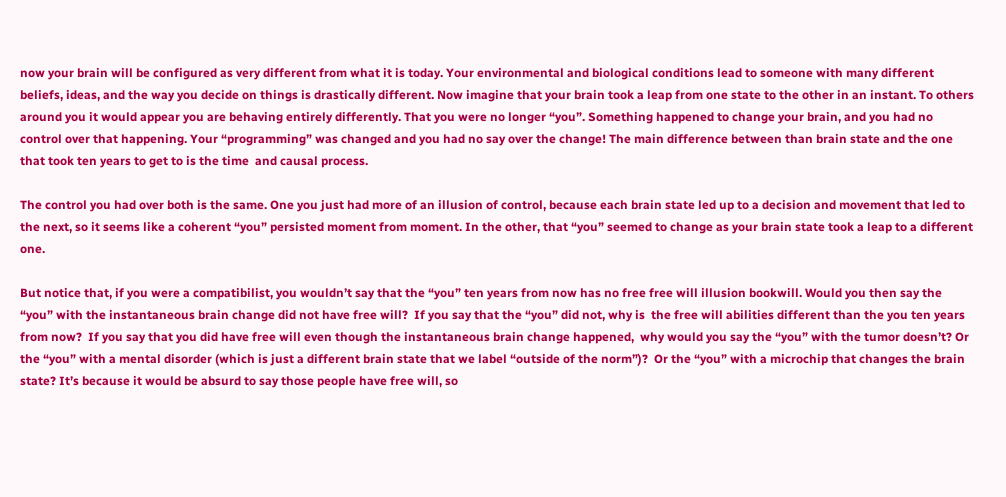now your brain will be configured as very different from what it is today. Your environmental and biological conditions lead to someone with many different beliefs, ideas, and the way you decide on things is drastically different. Now imagine that your brain took a leap from one state to the other in an instant. To others around you it would appear you are behaving entirely differently. That you were no longer “you”. Something happened to change your brain, and you had no control over that happening. Your “programming” was changed and you had no say over the change! The main difference between than brain state and the one that took ten years to get to is the time  and causal process.

The control you had over both is the same. One you just had more of an illusion of control, because each brain state led up to a decision and movement that led to the next, so it seems like a coherent “you” persisted moment from moment. In the other, that “you” seemed to change as your brain state took a leap to a different one.

But notice that, if you were a compatibilist, you wouldn’t say that the “you” ten years from now has no free free will illusion bookwill. Would you then say the “you” with the instantaneous brain change did not have free will?  If you say that the “you” did not, why is  the free will abilities different than the you ten years from now?  If you say that you did have free will even though the instantaneous brain change happened,  why would you say the “you” with the tumor doesn’t? Or the “you” with a mental disorder (which is just a different brain state that we label “outside of the norm”)?  Or the “you” with a microchip that changes the brain state? It’s because it would be absurd to say those people have free will, so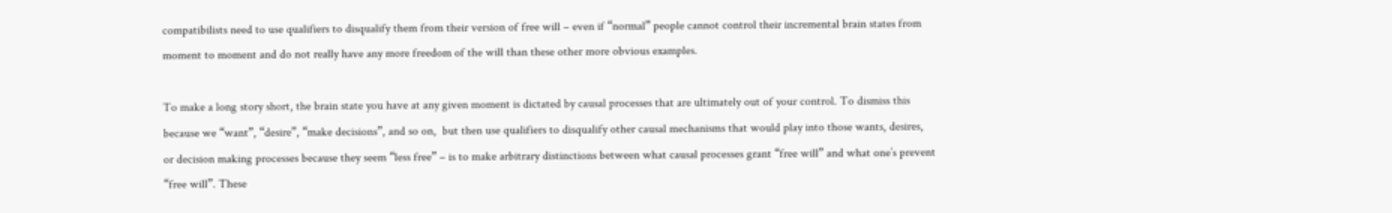compatibilists need to use qualifiers to disqualify them from their version of free will – even if “normal” people cannot control their incremental brain states from moment to moment and do not really have any more freedom of the will than these other more obvious examples.

To make a long story short, the brain state you have at any given moment is dictated by causal processes that are ultimately out of your control. To dismiss this because we “want”, “desire”, “make decisions”, and so on,  but then use qualifiers to disqualify other causal mechanisms that would play into those wants, desires, or decision making processes because they seem “less free” – is to make arbitrary distinctions between what causal processes grant “free will” and what one’s prevent “free will”. These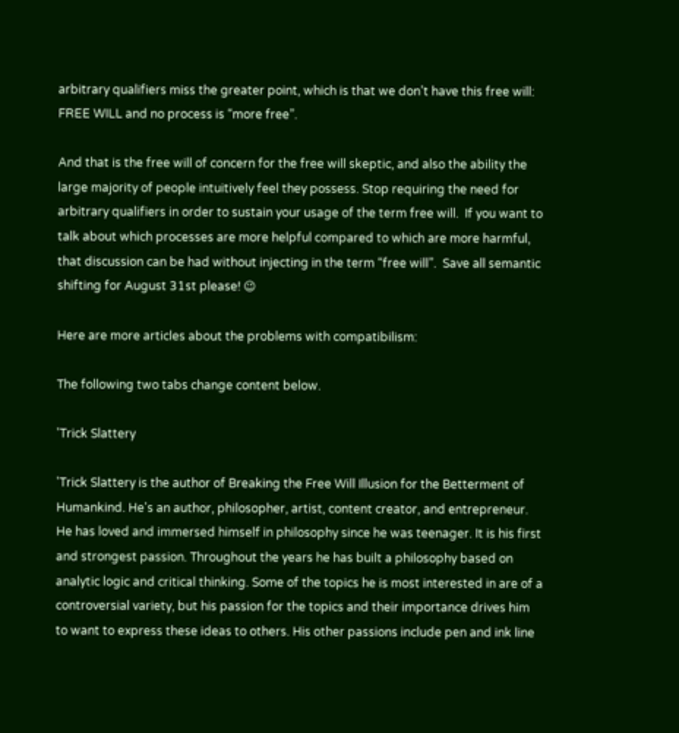arbitrary qualifiers miss the greater point, which is that we don’t have this free will: FREE WILL and no process is “more free”.

And that is the free will of concern for the free will skeptic, and also the ability the large majority of people intuitively feel they possess. Stop requiring the need for arbitrary qualifiers in order to sustain your usage of the term free will.  If you want to talk about which processes are more helpful compared to which are more harmful, that discussion can be had without injecting in the term “free will”.  Save all semantic shifting for August 31st please! 😉

Here are more articles about the problems with compatibilism:

The following two tabs change content below.

'Trick Slattery

'Trick Slattery is the author of Breaking the Free Will Illusion for the Betterment of Humankind. He's an author, philosopher, artist, content creator, and entrepreneur. He has loved and immersed himself in philosophy since he was teenager. It is his first and strongest passion. Throughout the years he has built a philosophy based on analytic logic and critical thinking. Some of the topics he is most interested in are of a controversial variety, but his passion for the topics and their importance drives him to want to express these ideas to others. His other passions include pen and ink line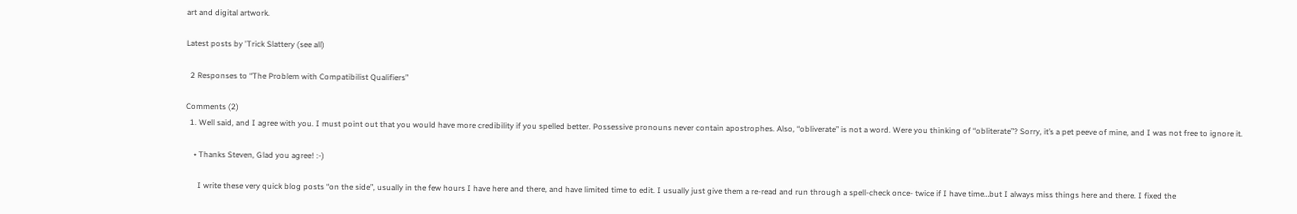art and digital artwork.

Latest posts by 'Trick Slattery (see all)

  2 Responses to “The Problem with Compatibilist Qualifiers”

Comments (2)
  1. Well said, and I agree with you. I must point out that you would have more credibility if you spelled better. Possessive pronouns never contain apostrophes. Also, “obliverate” is not a word. Were you thinking of “obliterate”? Sorry, it’s a pet peeve of mine, and I was not free to ignore it.

    • Thanks Steven, Glad you agree! :-)

      I write these very quick blog posts “on the side”, usually in the few hours I have here and there, and have limited time to edit. I usually just give them a re-read and run through a spell-check once- twice if I have time…but I always miss things here and there. I fixed the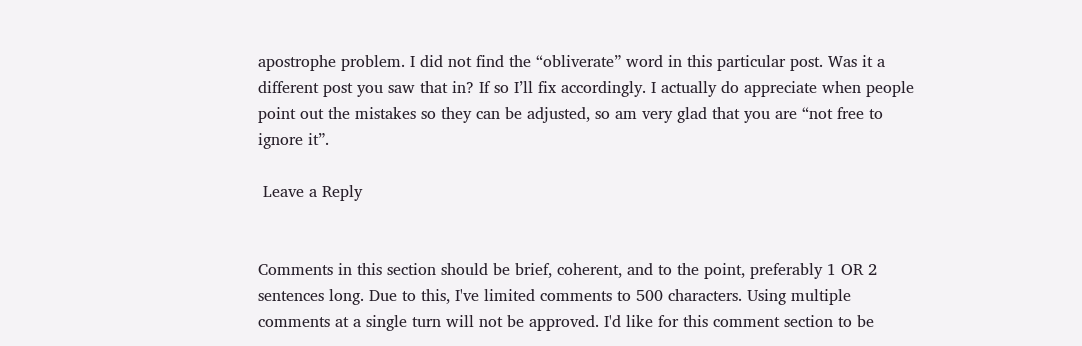apostrophe problem. I did not find the “obliverate” word in this particular post. Was it a different post you saw that in? If so I’ll fix accordingly. I actually do appreciate when people point out the mistakes so they can be adjusted, so am very glad that you are “not free to ignore it”.

 Leave a Reply


Comments in this section should be brief, coherent, and to the point, preferably 1 OR 2 sentences long. Due to this, I've limited comments to 500 characters. Using multiple comments at a single turn will not be approved. I'd like for this comment section to be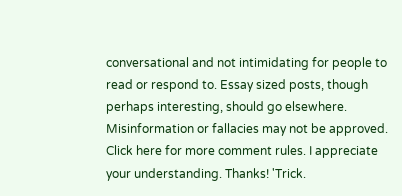conversational and not intimidating for people to read or respond to. Essay sized posts, though perhaps interesting, should go elsewhere.  Misinformation or fallacies may not be approved. Click here for more comment rules. I appreciate your understanding. Thanks! 'Trick.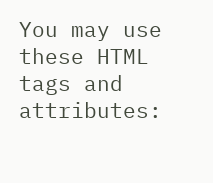You may use these HTML tags and attributes: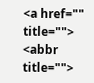<a href="" title=""> <abbr title="">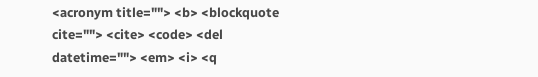<acronym title=""> <b> <blockquote cite=""> <cite> <code> <del datetime=""> <em> <i> <q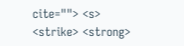cite=""> <s> <strike> <strong>